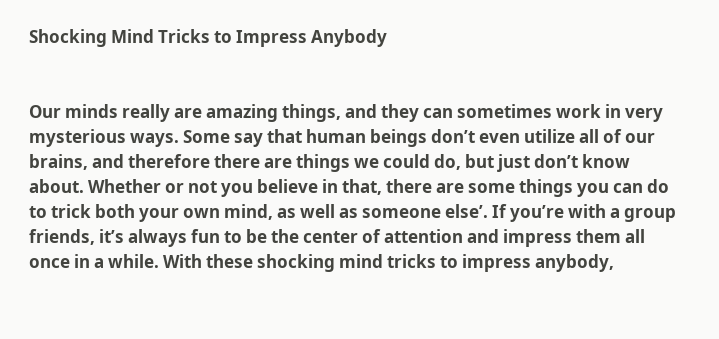Shocking Mind Tricks to Impress Anybody


Our minds really are amazing things, and they can sometimes work in very mysterious ways. Some say that human beings don’t even utilize all of our brains, and therefore there are things we could do, but just don’t know about. Whether or not you believe in that, there are some things you can do to trick both your own mind, as well as someone else’. If you’re with a group friends, it’s always fun to be the center of attention and impress them all once in a while. With these shocking mind tricks to impress anybody,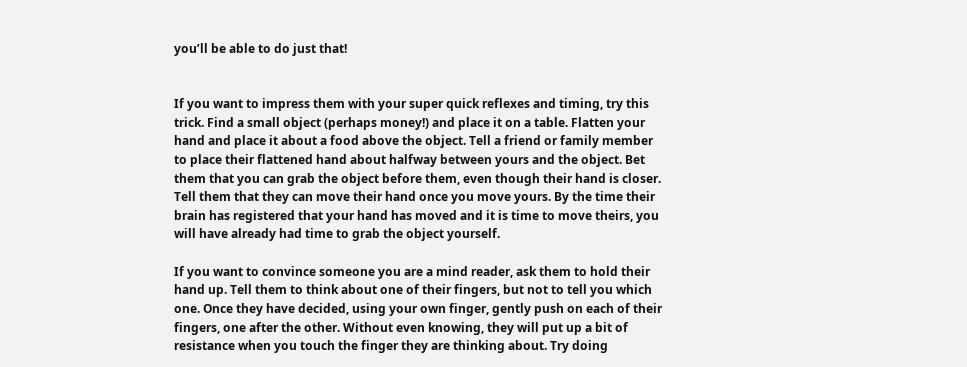you’ll be able to do just that!


If you want to impress them with your super quick reflexes and timing, try this trick. Find a small object (perhaps money!) and place it on a table. Flatten your hand and place it about a food above the object. Tell a friend or family member to place their flattened hand about halfway between yours and the object. Bet them that you can grab the object before them, even though their hand is closer. Tell them that they can move their hand once you move yours. By the time their brain has registered that your hand has moved and it is time to move theirs, you will have already had time to grab the object yourself.

If you want to convince someone you are a mind reader, ask them to hold their hand up. Tell them to think about one of their fingers, but not to tell you which one. Once they have decided, using your own finger, gently push on each of their fingers, one after the other. Without even knowing, they will put up a bit of resistance when you touch the finger they are thinking about. Try doing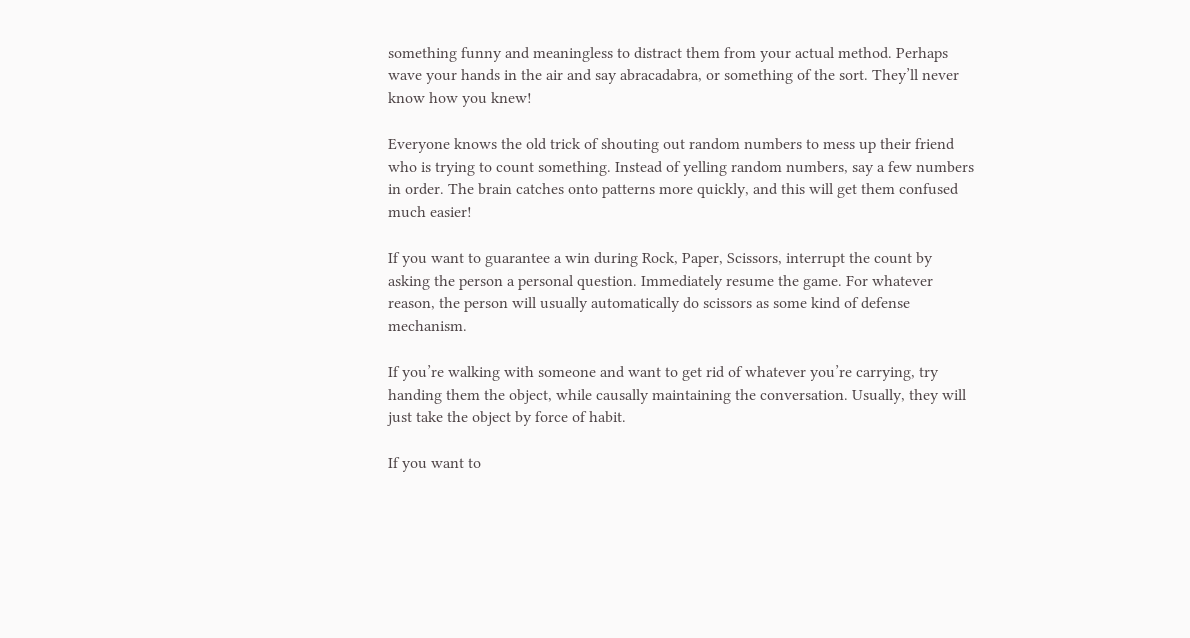something funny and meaningless to distract them from your actual method. Perhaps wave your hands in the air and say abracadabra, or something of the sort. They’ll never know how you knew!

Everyone knows the old trick of shouting out random numbers to mess up their friend who is trying to count something. Instead of yelling random numbers, say a few numbers in order. The brain catches onto patterns more quickly, and this will get them confused much easier!

If you want to guarantee a win during Rock, Paper, Scissors, interrupt the count by asking the person a personal question. Immediately resume the game. For whatever reason, the person will usually automatically do scissors as some kind of defense mechanism.

If you’re walking with someone and want to get rid of whatever you’re carrying, try handing them the object, while causally maintaining the conversation. Usually, they will just take the object by force of habit.

If you want to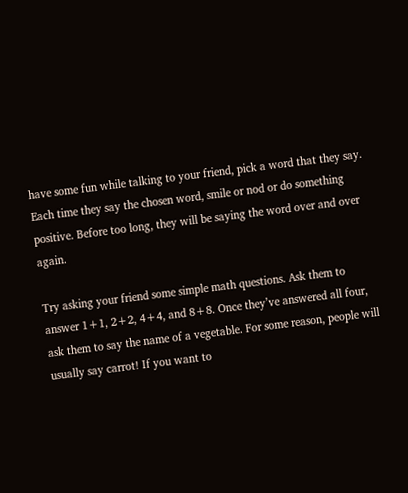have some fun while talking to your friend, pick a word that they say. Each time they say the chosen word, smile or nod or do something positive. Before too long, they will be saying the word over and over again.

Try asking your friend some simple math questions. Ask them to answer 1+1, 2+2, 4+4, and 8+8. Once they’ve answered all four, ask them to say the name of a vegetable. For some reason, people will usually say carrot! If you want to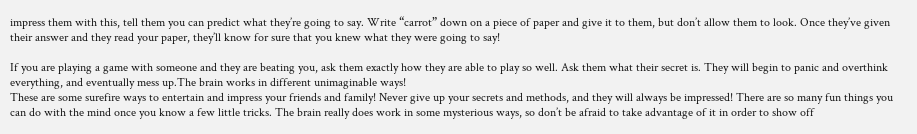impress them with this, tell them you can predict what they’re going to say. Write “carrot” down on a piece of paper and give it to them, but don’t allow them to look. Once they’ve given their answer and they read your paper, they’ll know for sure that you knew what they were going to say!

If you are playing a game with someone and they are beating you, ask them exactly how they are able to play so well. Ask them what their secret is. They will begin to panic and overthink everything, and eventually mess up.The brain works in different unimaginable ways!
These are some surefire ways to entertain and impress your friends and family! Never give up your secrets and methods, and they will always be impressed! There are so many fun things you can do with the mind once you know a few little tricks. The brain really does work in some mysterious ways, so don’t be afraid to take advantage of it in order to show off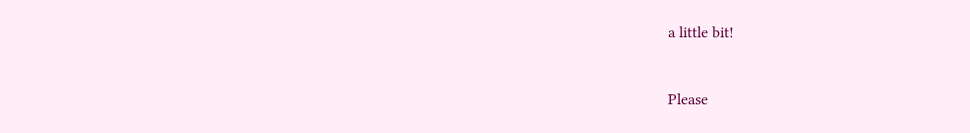a little bit!


Please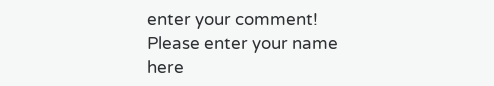enter your comment!
Please enter your name here